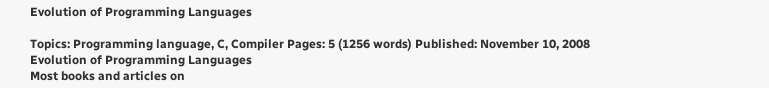Evolution of Programming Languages

Topics: Programming language, C, Compiler Pages: 5 (1256 words) Published: November 10, 2008
Evolution of Programming Languages
Most books and articles on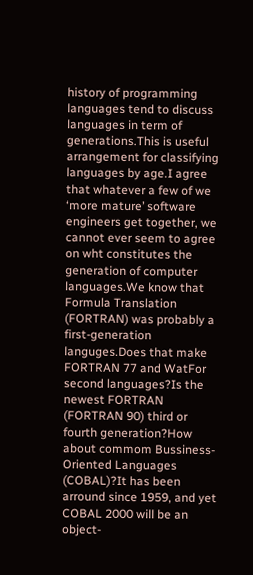history of programming languages tend to discuss languages in term of generations.This is useful arrangement for classifying languages by age.I agree that whatever a few of we ‘more mature’ software engineers get together, we cannot ever seem to agree on wht constitutes the generation of computer languages.We know that Formula Translation (FORTRAN) was probably a first-generation languges.Does that make FORTRAN 77 and WatFor second languages?Is the newest FORTRAN (FORTRAN 90) third or fourth generation?How about commom Bussiness-Oriented Languages (COBAL)?It has been arround since 1959, and yet COBAL 2000 will be an object-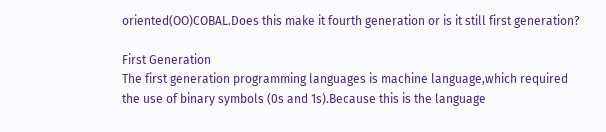oriented(OO)COBAL.Does this make it fourth generation or is it still first generation?

First Generation
The first generation programming languages is machine language,which required the use of binary symbols (0s and 1s).Because this is the language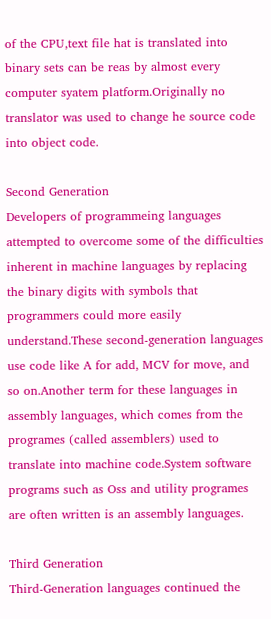of the CPU,text file hat is translated into binary sets can be reas by almost every computer syatem platform.Originally no translator was used to change he source code into object code.

Second Generation
Developers of programmeing languages attempted to overcome some of the difficulties inherent in machine languages by replacing the binary digits with symbols that programmers could more easily understand.These second-generation languages use code like A for add, MCV for move, and so on.Another term for these languages in assembly languages, which comes from the programes (called assemblers) used to translate into machine code.System software programs such as Oss and utility programes are often written is an assembly languages.

Third Generation
Third-Generation languages continued the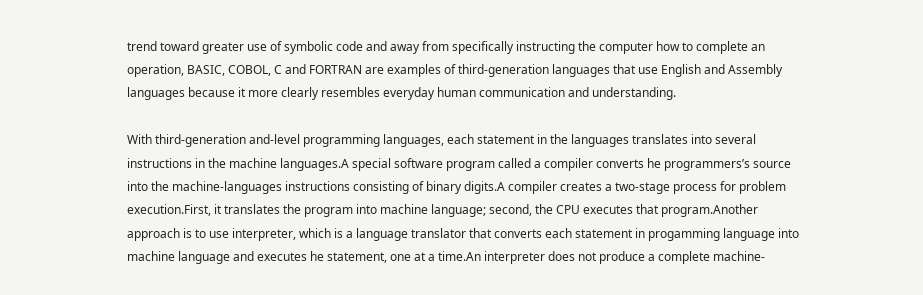trend toward greater use of symbolic code and away from specifically instructing the computer how to complete an operation, BASIC, COBOL, C and FORTRAN are examples of third-generation languages that use English and Assembly languages because it more clearly resembles everyday human communication and understanding.

With third-generation and-level programming languages, each statement in the languages translates into several instructions in the machine languages.A special software program called a compiler converts he programmers’s source into the machine-languages instructions consisting of binary digits.A compiler creates a two-stage process for problem execution.First, it translates the program into machine language; second, the CPU executes that program.Another approach is to use interpreter, which is a language translator that converts each statement in progamming language into machine language and executes he statement, one at a time.An interpreter does not produce a complete machine-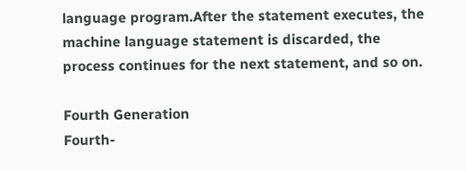language program.After the statement executes, the machine language statement is discarded, the process continues for the next statement, and so on.

Fourth Generation
Fourth-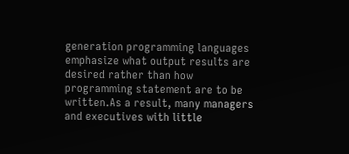generation programming languages emphasize what output results are desired rather than how programming statement are to be written.As a result, many managers and executives with little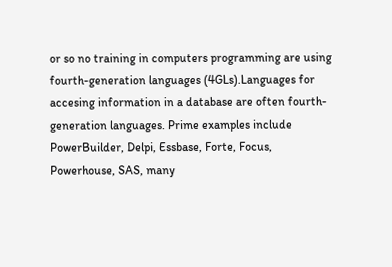or so no training in computers programming are using fourth-generation languages (4GLs).Languages for accesing information in a database are often fourth-generation languages. Prime examples include PowerBuilder, Delpi, Essbase, Forte, Focus, Powerhouse, SAS, many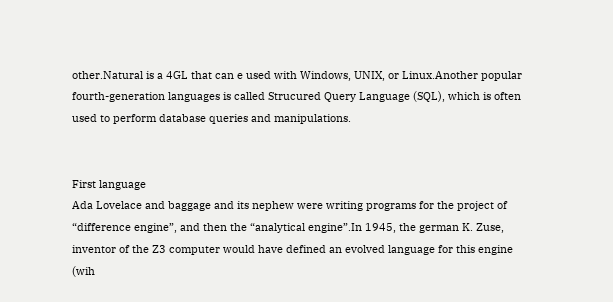other.Natural is a 4GL that can e used with Windows, UNIX, or Linux.Another popular fourth-generation languages is called Strucured Query Language (SQL), which is often used to perform database queries and manipulations.


First language
Ada Lovelace and baggage and its nephew were writing programs for the project of “difference engine”, and then the “analytical engine”.In 1945, the german K. Zuse, inventor of the Z3 computer would have defined an evolved language for this engine (wih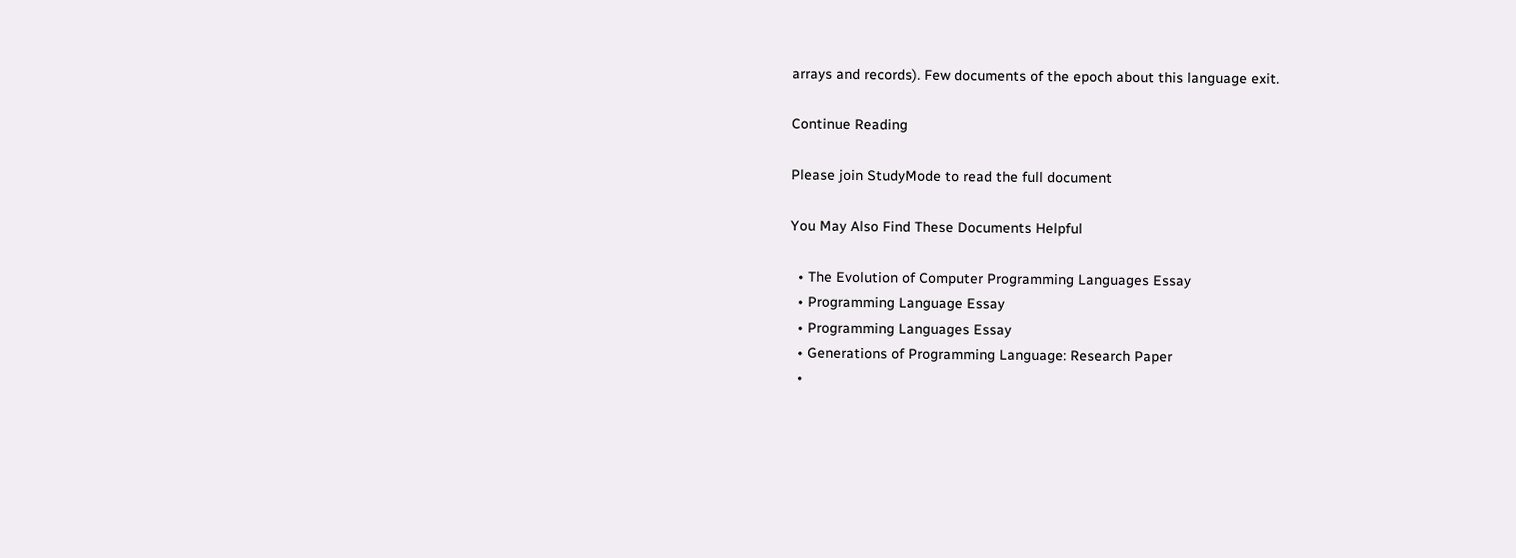arrays and records). Few documents of the epoch about this language exit.

Continue Reading

Please join StudyMode to read the full document

You May Also Find These Documents Helpful

  • The Evolution of Computer Programming Languages Essay
  • Programming Language Essay
  • Programming Languages Essay
  • Generations of Programming Language: Research Paper
  •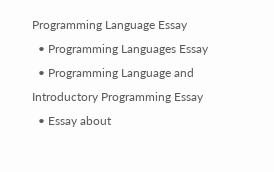Programming Language Essay
  • Programming Languages Essay
  • Programming Language and Introductory Programming Essay
  • Essay about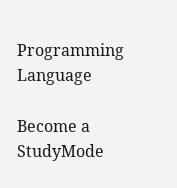Programming Language

Become a StudyMode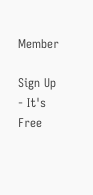Member

Sign Up - It's Free